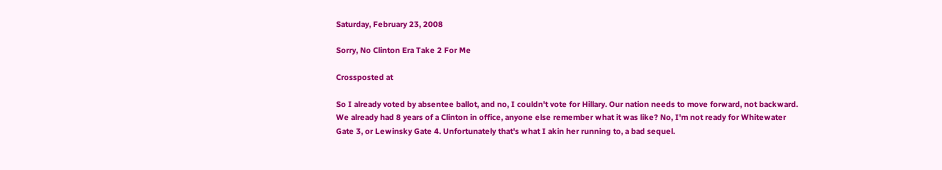Saturday, February 23, 2008

Sorry, No Clinton Era Take 2 For Me

Crossposted at

So I already voted by absentee ballot, and no, I couldn't vote for Hillary. Our nation needs to move forward, not backward. We already had 8 years of a Clinton in office, anyone else remember what it was like? No, I'm not ready for Whitewater Gate 3, or Lewinsky Gate 4. Unfortunately that's what I akin her running to, a bad sequel.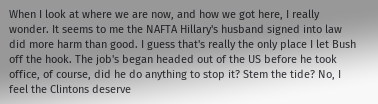When I look at where we are now, and how we got here, I really wonder. It seems to me the NAFTA Hillary's husband signed into law did more harm than good. I guess that's really the only place I let Bush off the hook. The job's began headed out of the US before he took office, of course, did he do anything to stop it? Stem the tide? No, I feel the Clintons deserve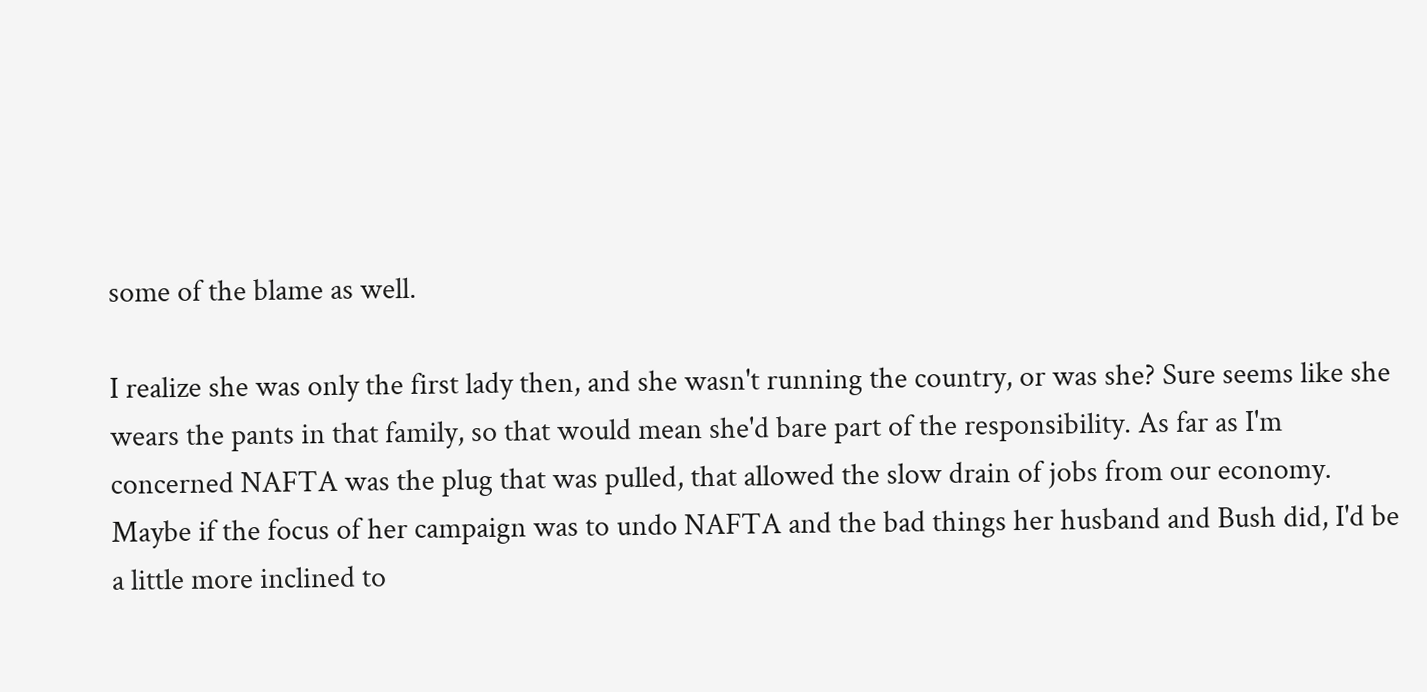some of the blame as well.

I realize she was only the first lady then, and she wasn't running the country, or was she? Sure seems like she wears the pants in that family, so that would mean she'd bare part of the responsibility. As far as I'm concerned NAFTA was the plug that was pulled, that allowed the slow drain of jobs from our economy. Maybe if the focus of her campaign was to undo NAFTA and the bad things her husband and Bush did, I'd be a little more inclined to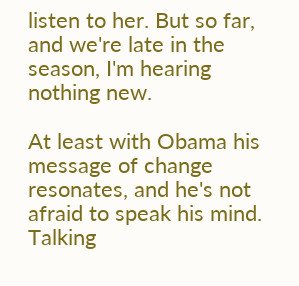listen to her. But so far, and we're late in the season, I'm hearing nothing new.

At least with Obama his message of change resonates, and he's not afraid to speak his mind. Talking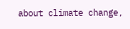about climate change,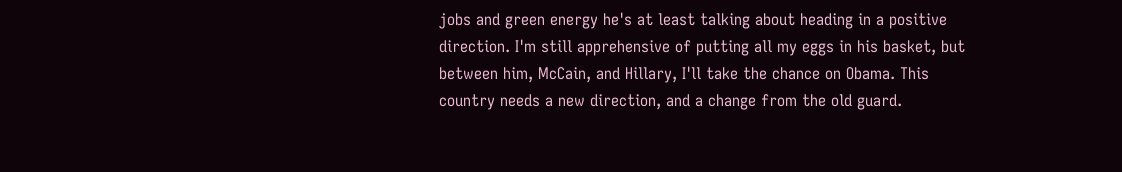jobs and green energy he's at least talking about heading in a positive direction. I'm still apprehensive of putting all my eggs in his basket, but between him, McCain, and Hillary, I'll take the chance on Obama. This country needs a new direction, and a change from the old guard.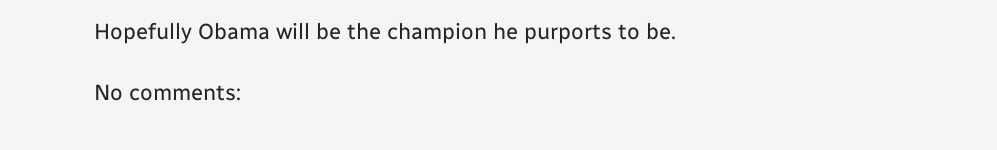Hopefully Obama will be the champion he purports to be.

No comments: